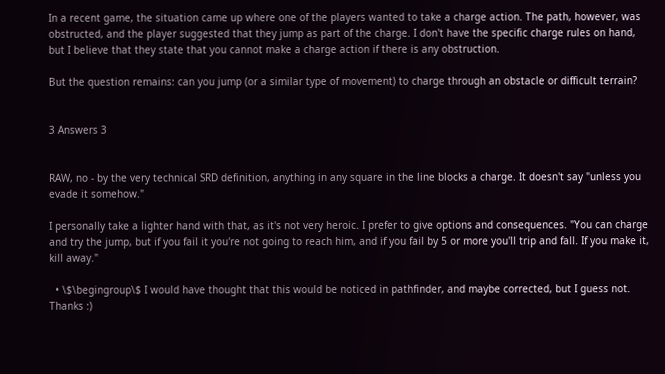In a recent game, the situation came up where one of the players wanted to take a charge action. The path, however, was obstructed, and the player suggested that they jump as part of the charge. I don't have the specific charge rules on hand, but I believe that they state that you cannot make a charge action if there is any obstruction.

But the question remains: can you jump (or a similar type of movement) to charge through an obstacle or difficult terrain?


3 Answers 3


RAW, no - by the very technical SRD definition, anything in any square in the line blocks a charge. It doesn't say "unless you evade it somehow."

I personally take a lighter hand with that, as it's not very heroic. I prefer to give options and consequences. "You can charge and try the jump, but if you fail it you're not going to reach him, and if you fail by 5 or more you'll trip and fall. If you make it, kill away."

  • \$\begingroup\$ I would have thought that this would be noticed in pathfinder, and maybe corrected, but I guess not. Thanks :)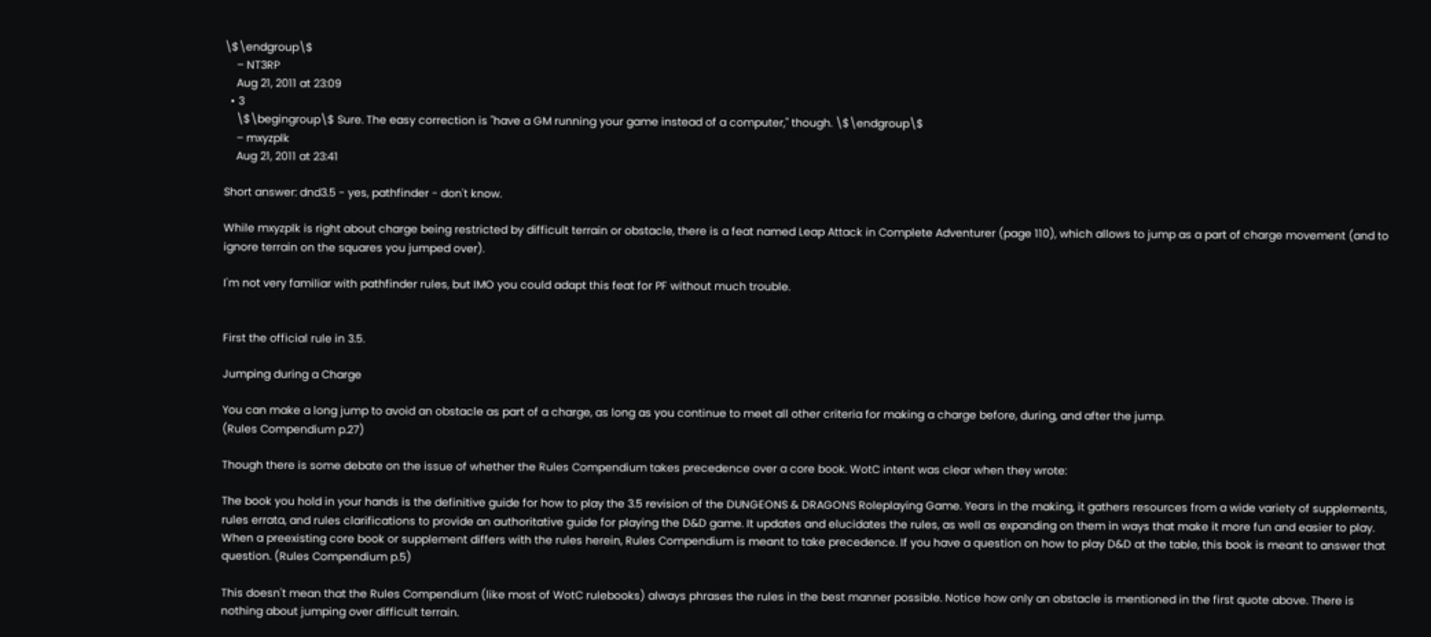\$\endgroup\$
    – NT3RP
    Aug 21, 2011 at 23:09
  • 3
    \$\begingroup\$ Sure. The easy correction is "have a GM running your game instead of a computer," though. \$\endgroup\$
    – mxyzplk
    Aug 21, 2011 at 23:41

Short answer: dnd3.5 - yes, pathfinder - don't know.

While mxyzplk is right about charge being restricted by difficult terrain or obstacle, there is a feat named Leap Attack in Complete Adventurer (page 110), which allows to jump as a part of charge movement (and to ignore terrain on the squares you jumped over).

I'm not very familiar with pathfinder rules, but IMO you could adapt this feat for PF without much trouble.


First the official rule in 3.5.

Jumping during a Charge

You can make a long jump to avoid an obstacle as part of a charge, as long as you continue to meet all other criteria for making a charge before, during, and after the jump.
(Rules Compendium p.27)

Though there is some debate on the issue of whether the Rules Compendium takes precedence over a core book. WotC intent was clear when they wrote:

The book you hold in your hands is the definitive guide for how to play the 3.5 revision of the DUNGEONS & DRAGONS Roleplaying Game. Years in the making, it gathers resources from a wide variety of supplements, rules errata, and rules clarifications to provide an authoritative guide for playing the D&D game. It updates and elucidates the rules, as well as expanding on them in ways that make it more fun and easier to play. When a preexisting core book or supplement differs with the rules herein, Rules Compendium is meant to take precedence. If you have a question on how to play D&D at the table, this book is meant to answer that question. (Rules Compendium p.5)

This doesn't mean that the Rules Compendium (like most of WotC rulebooks) always phrases the rules in the best manner possible. Notice how only an obstacle is mentioned in the first quote above. There is nothing about jumping over difficult terrain.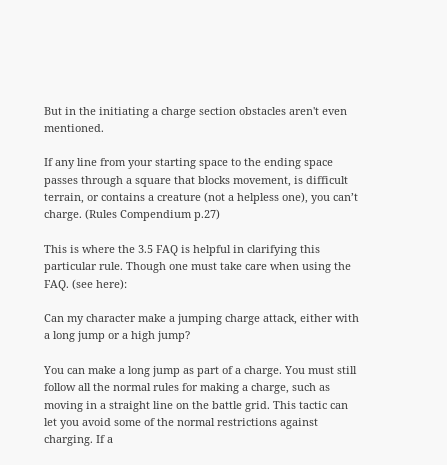But in the initiating a charge section obstacles aren't even mentioned.

If any line from your starting space to the ending space passes through a square that blocks movement, is difficult terrain, or contains a creature (not a helpless one), you can’t charge. (Rules Compendium p.27)

This is where the 3.5 FAQ is helpful in clarifying this particular rule. Though one must take care when using the FAQ. (see here):

Can my character make a jumping charge attack, either with a long jump or a high jump?

You can make a long jump as part of a charge. You must still follow all the normal rules for making a charge, such as moving in a straight line on the battle grid. This tactic can let you avoid some of the normal restrictions against charging. If a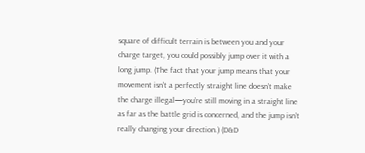square of difficult terrain is between you and your charge target, you could possibly jump over it with a long jump. (The fact that your jump means that your movement isn’t a perfectly straight line doesn’t make the charge illegal—you’re still moving in a straight line as far as the battle grid is concerned, and the jump isn’t really changing your direction.) (D&D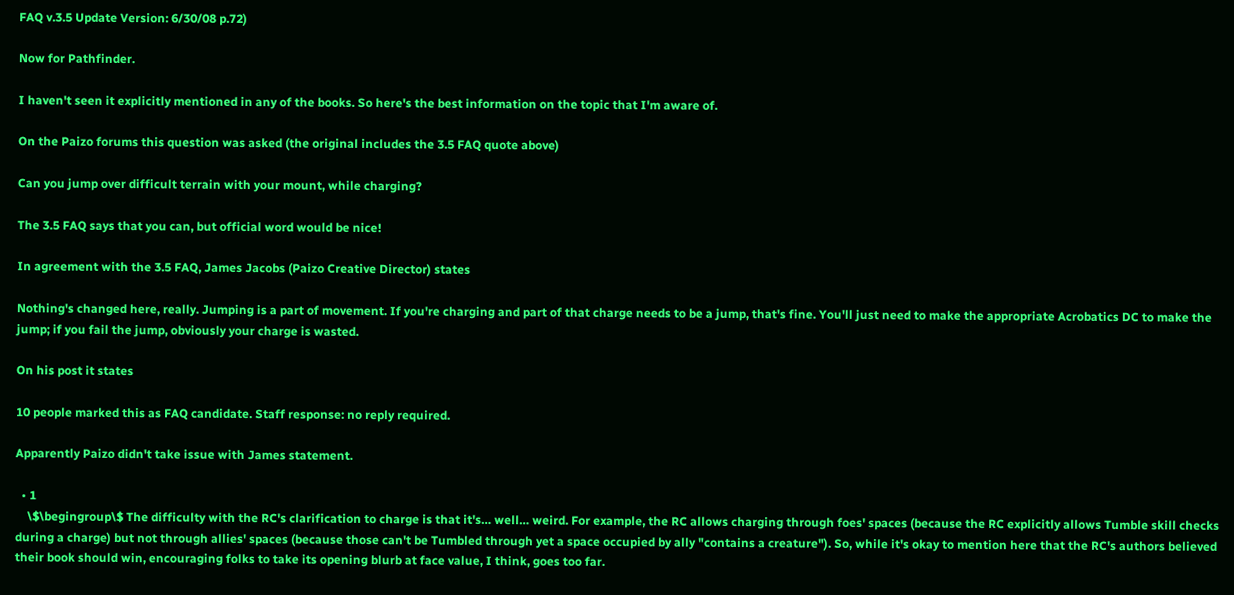FAQ v.3.5 Update Version: 6/30/08 p.72)

Now for Pathfinder.

I haven't seen it explicitly mentioned in any of the books. So here's the best information on the topic that I'm aware of.

On the Paizo forums this question was asked (the original includes the 3.5 FAQ quote above)

Can you jump over difficult terrain with your mount, while charging?

The 3.5 FAQ says that you can, but official word would be nice!

In agreement with the 3.5 FAQ, James Jacobs (Paizo Creative Director) states

Nothing's changed here, really. Jumping is a part of movement. If you're charging and part of that charge needs to be a jump, that's fine. You'll just need to make the appropriate Acrobatics DC to make the jump; if you fail the jump, obviously your charge is wasted.

On his post it states

10 people marked this as FAQ candidate. Staff response: no reply required.

Apparently Paizo didn't take issue with James statement.

  • 1
    \$\begingroup\$ The difficulty with the RC's clarification to charge is that it's… well… weird. For example, the RC allows charging through foes' spaces (because the RC explicitly allows Tumble skill checks during a charge) but not through allies' spaces (because those can't be Tumbled through yet a space occupied by ally "contains a creature"). So, while it's okay to mention here that the RC's authors believed their book should win, encouraging folks to take its opening blurb at face value, I think, goes too far.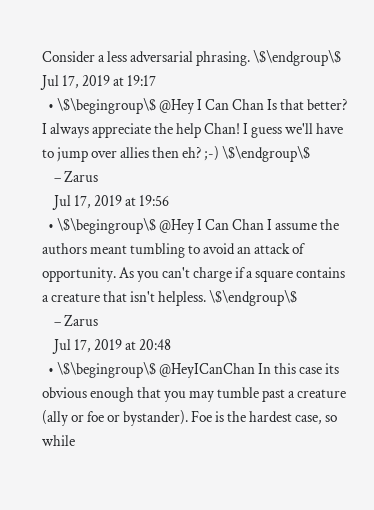Consider a less adversarial phrasing. \$\endgroup\$ Jul 17, 2019 at 19:17
  • \$\begingroup\$ @Hey I Can Chan Is that better? I always appreciate the help Chan! I guess we'll have to jump over allies then eh? ;-) \$\endgroup\$
    – Zarus
    Jul 17, 2019 at 19:56
  • \$\begingroup\$ @Hey I Can Chan I assume the authors meant tumbling to avoid an attack of opportunity. As you can't charge if a square contains a creature that isn't helpless. \$\endgroup\$
    – Zarus
    Jul 17, 2019 at 20:48
  • \$\begingroup\$ @HeyICanChan In this case its obvious enough that you may tumble past a creature (ally or foe or bystander). Foe is the hardest case, so while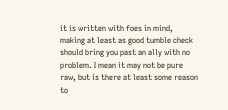it is written with foes in mind, making at least as good tumble check should bring you past an ally with no problem. I mean it may not be pure raw, but is there at least some reason to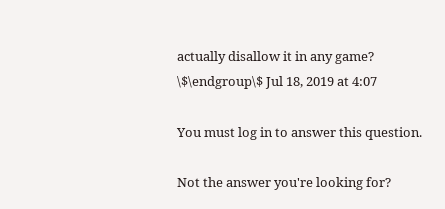actually disallow it in any game? \$\endgroup\$ Jul 18, 2019 at 4:07

You must log in to answer this question.

Not the answer you're looking for?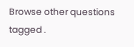Browse other questions tagged .